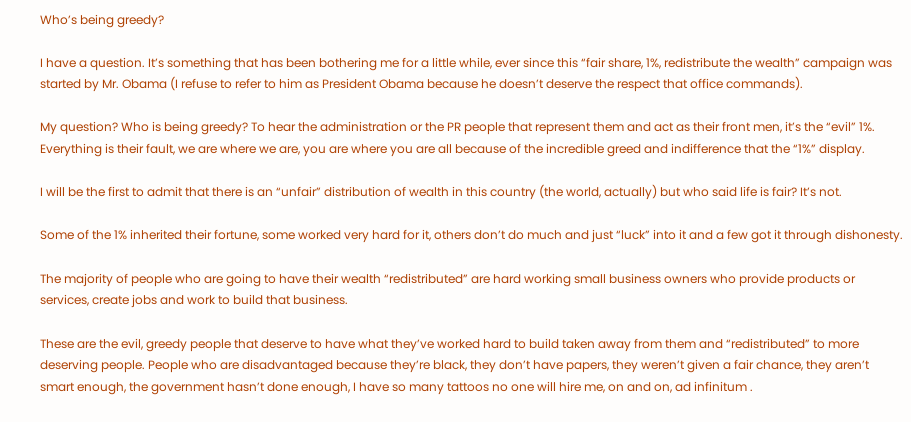Who’s being greedy?

I have a question. It’s something that has been bothering me for a little while, ever since this “fair share, 1%, redistribute the wealth” campaign was started by Mr. Obama (I refuse to refer to him as President Obama because he doesn’t deserve the respect that office commands).

My question? Who is being greedy? To hear the administration or the PR people that represent them and act as their front men, it’s the “evil” 1%. Everything is their fault, we are where we are, you are where you are all because of the incredible greed and indifference that the “1%” display.

I will be the first to admit that there is an “unfair” distribution of wealth in this country (the world, actually) but who said life is fair? It’s not.

Some of the 1% inherited their fortune, some worked very hard for it, others don’t do much and just “luck” into it and a few got it through dishonesty.

The majority of people who are going to have their wealth “redistributed” are hard working small business owners who provide products or services, create jobs and work to build that business.

These are the evil, greedy people that deserve to have what they’ve worked hard to build taken away from them and “redistributed” to more deserving people. People who are disadvantaged because they’re black, they don’t have papers, they weren’t given a fair chance, they aren’t smart enough, the government hasn’t done enough, I have so many tattoos no one will hire me, on and on, ad infinitum .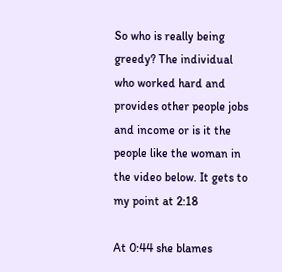So who is really being greedy? The individual who worked hard and provides other people jobs and income or is it the people like the woman in the video below. It gets to my point at 2:18

At 0:44 she blames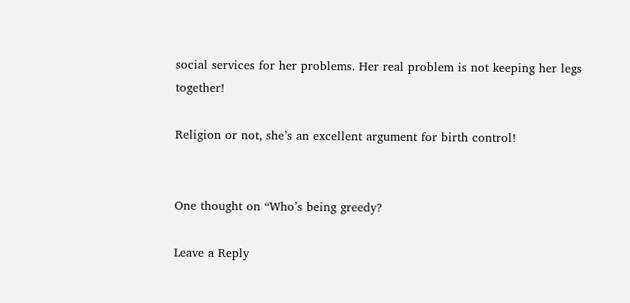social services for her problems. Her real problem is not keeping her legs together!

Religion or not, she’s an excellent argument for birth control!


One thought on “Who’s being greedy?

Leave a Reply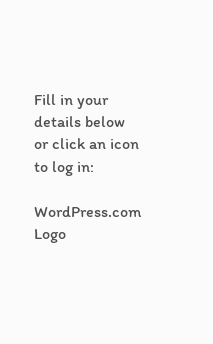Fill in your details below or click an icon to log in:

WordPress.com Logo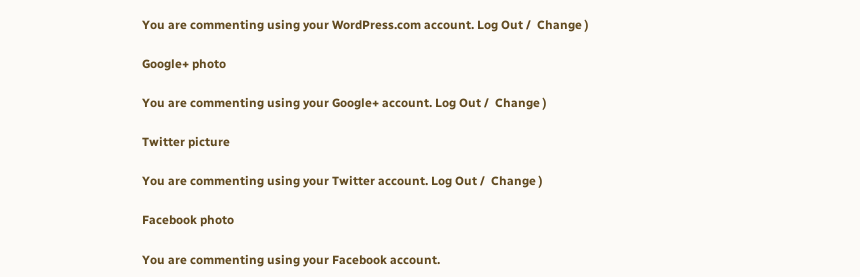You are commenting using your WordPress.com account. Log Out /  Change )

Google+ photo

You are commenting using your Google+ account. Log Out /  Change )

Twitter picture

You are commenting using your Twitter account. Log Out /  Change )

Facebook photo

You are commenting using your Facebook account.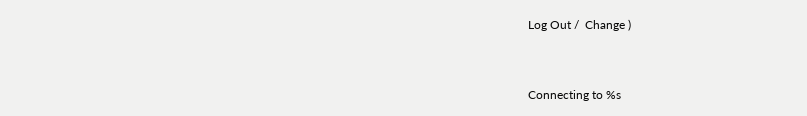Log Out /  Change )


Connecting to %s